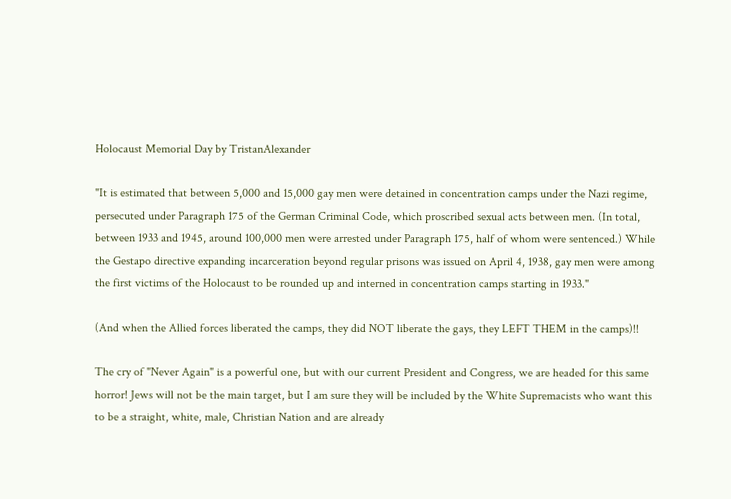Holocaust Memorial Day by TristanAlexander

"It is estimated that between 5,000 and 15,000 gay men were detained in concentration camps under the Nazi regime, persecuted under Paragraph 175 of the German Criminal Code, which proscribed sexual acts between men. (In total, between 1933 and 1945, around 100,000 men were arrested under Paragraph 175, half of whom were sentenced.) While the Gestapo directive expanding incarceration beyond regular prisons was issued on April 4, 1938, gay men were among the first victims of the Holocaust to be rounded up and interned in concentration camps starting in 1933."

(And when the Allied forces liberated the camps, they did NOT liberate the gays, they LEFT THEM in the camps)!!

The cry of "Never Again" is a powerful one, but with our current President and Congress, we are headed for this same horror! Jews will not be the main target, but I am sure they will be included by the White Supremacists who want this to be a straight, white, male, Christian Nation and are already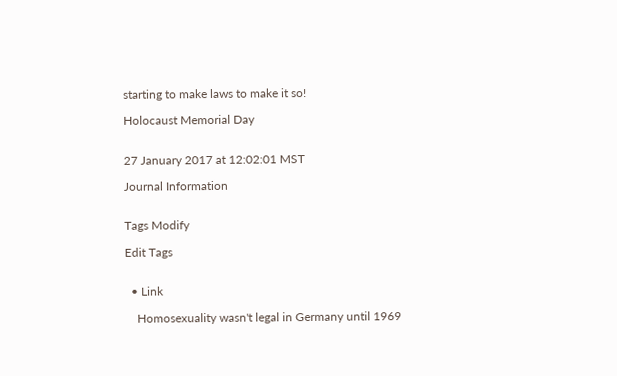starting to make laws to make it so!

Holocaust Memorial Day


27 January 2017 at 12:02:01 MST

Journal Information


Tags Modify

Edit Tags


  • Link

    Homosexuality wasn't legal in Germany until 1969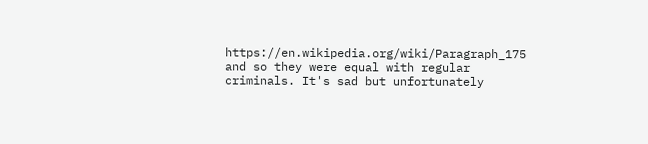https://en.wikipedia.org/wiki/Paragraph_175 and so they were equal with regular criminals. It's sad but unfortunately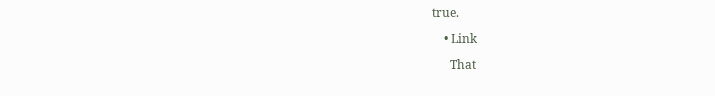true.

    • Link

      That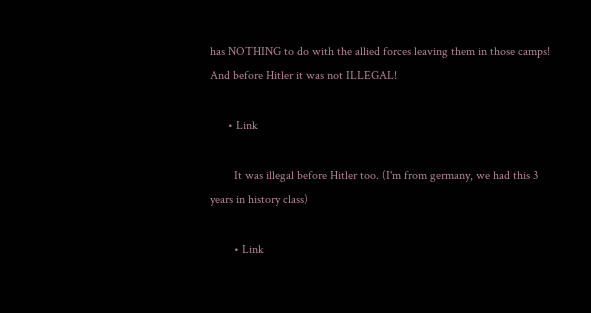has NOTHING to do with the allied forces leaving them in those camps! And before Hitler it was not ILLEGAL!

      • Link

        It was illegal before Hitler too. (I'm from germany, we had this 3 years in history class)

        • Link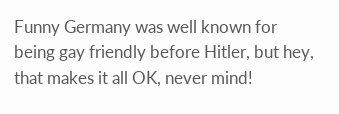Funny Germany was well known for being gay friendly before Hitler, but hey, that makes it all OK, never mind!